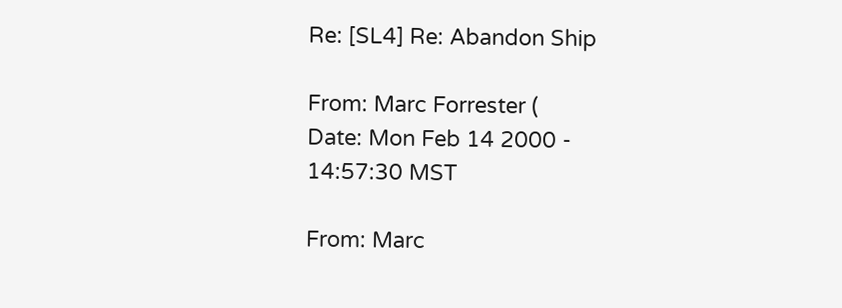Re: [SL4] Re: Abandon Ship

From: Marc Forrester (
Date: Mon Feb 14 2000 - 14:57:30 MST

From: Marc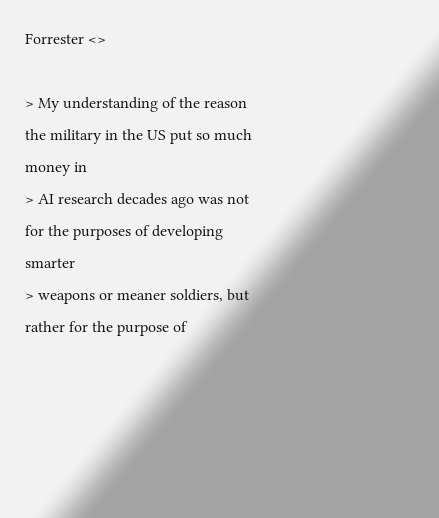Forrester <>

> My understanding of the reason the military in the US put so much money in
> AI research decades ago was not for the purposes of developing smarter
> weapons or meaner soldiers, but rather for the purpose of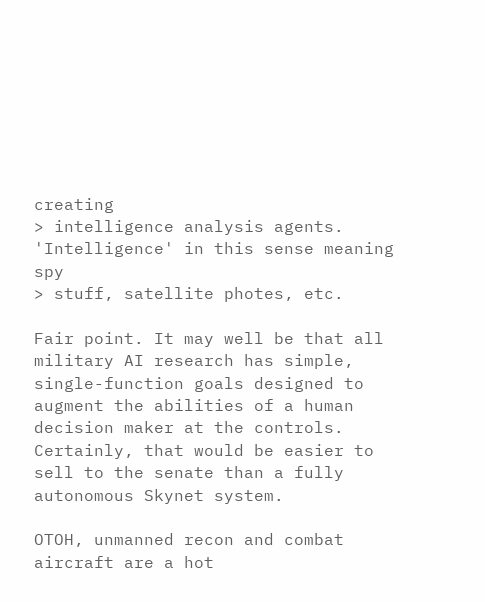creating
> intelligence analysis agents. 'Intelligence' in this sense meaning spy
> stuff, satellite photes, etc.

Fair point. It may well be that all military AI research has simple,
single-function goals designed to augment the abilities of a human
decision maker at the controls. Certainly, that would be easier to
sell to the senate than a fully autonomous Skynet system.

OTOH, unmanned recon and combat aircraft are a hot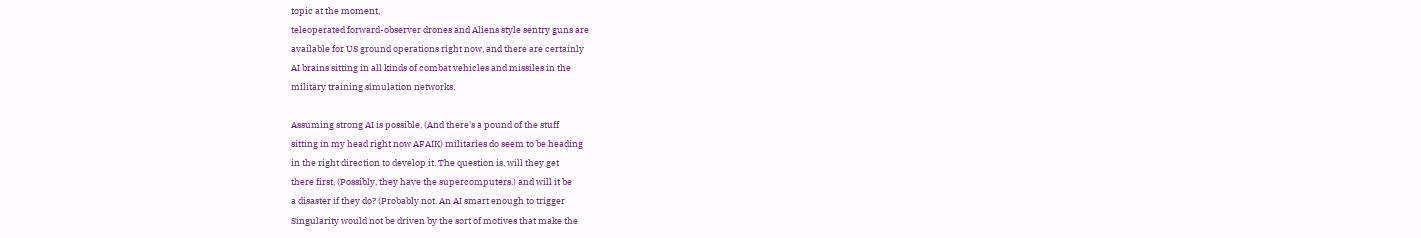topic at the moment,
teleoperated forward-observer drones and Aliens style sentry guns are
available for US ground operations right now, and there are certainly
AI brains sitting in all kinds of combat vehicles and missiles in the
military training simulation networks.

Assuming strong AI is possible, (And there's a pound of the stuff
sitting in my head right now AFAIK) militaries do seem to be heading
in the right direction to develop it. The question is, will they get
there first, (Possibly, they have the supercomputers.) and will it be
a disaster if they do? (Probably not. An AI smart enough to trigger
Singularity would not be driven by the sort of motives that make the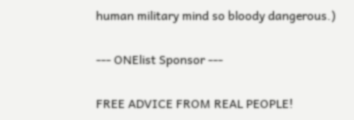human military mind so bloody dangerous.)

--- ONElist Sponsor ---

FREE ADVICE FROM REAL PEOPLE!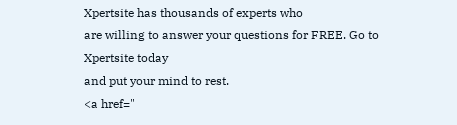Xpertsite has thousands of experts who
are willing to answer your questions for FREE. Go to Xpertsite today
and put your mind to rest.
<a href="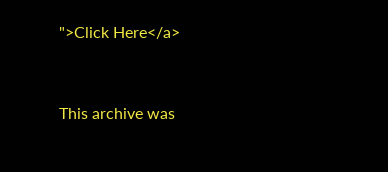">Click Here</a>


This archive was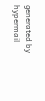generated by hypermail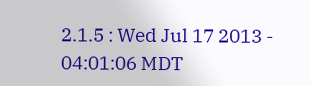2.1.5 : Wed Jul 17 2013 - 04:01:06 MDT